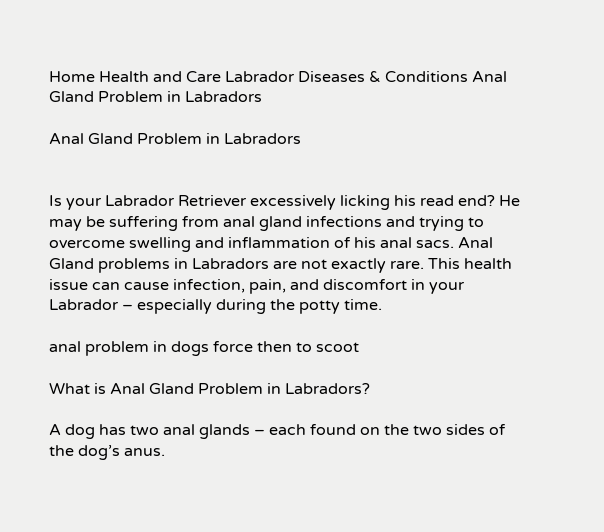Home Health and Care Labrador Diseases & Conditions Anal Gland Problem in Labradors

Anal Gland Problem in Labradors


Is your Labrador Retriever excessively licking his read end? He may be suffering from anal gland infections and trying to overcome swelling and inflammation of his anal sacs. Anal Gland problems in Labradors are not exactly rare. This health issue can cause infection, pain, and discomfort in your Labrador – especially during the potty time.

anal problem in dogs force then to scoot

What is Anal Gland Problem in Labradors?

A dog has two anal glands – each found on the two sides of the dog’s anus.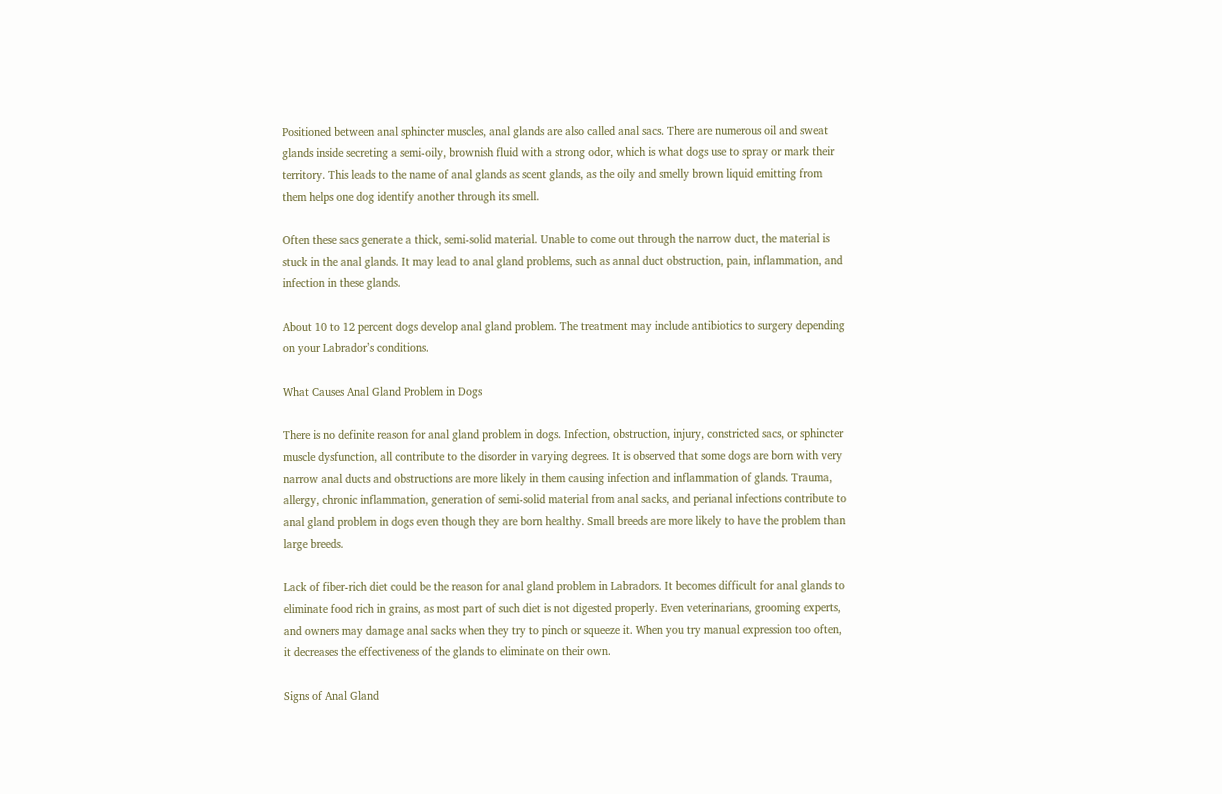Positioned between anal sphincter muscles, anal glands are also called anal sacs. There are numerous oil and sweat glands inside secreting a semi-oily, brownish fluid with a strong odor, which is what dogs use to spray or mark their territory. This leads to the name of anal glands as scent glands, as the oily and smelly brown liquid emitting from them helps one dog identify another through its smell.

Often these sacs generate a thick, semi-solid material. Unable to come out through the narrow duct, the material is stuck in the anal glands. It may lead to anal gland problems, such as annal duct obstruction, pain, inflammation, and infection in these glands.

About 10 to 12 percent dogs develop anal gland problem. The treatment may include antibiotics to surgery depending on your Labrador’s conditions.

What Causes Anal Gland Problem in Dogs

There is no definite reason for anal gland problem in dogs. Infection, obstruction, injury, constricted sacs, or sphincter muscle dysfunction, all contribute to the disorder in varying degrees. It is observed that some dogs are born with very narrow anal ducts and obstructions are more likely in them causing infection and inflammation of glands. Trauma, allergy, chronic inflammation, generation of semi-solid material from anal sacks, and perianal infections contribute to anal gland problem in dogs even though they are born healthy. Small breeds are more likely to have the problem than large breeds.

Lack of fiber-rich diet could be the reason for anal gland problem in Labradors. It becomes difficult for anal glands to eliminate food rich in grains, as most part of such diet is not digested properly. Even veterinarians, grooming experts, and owners may damage anal sacks when they try to pinch or squeeze it. When you try manual expression too often, it decreases the effectiveness of the glands to eliminate on their own.

Signs of Anal Gland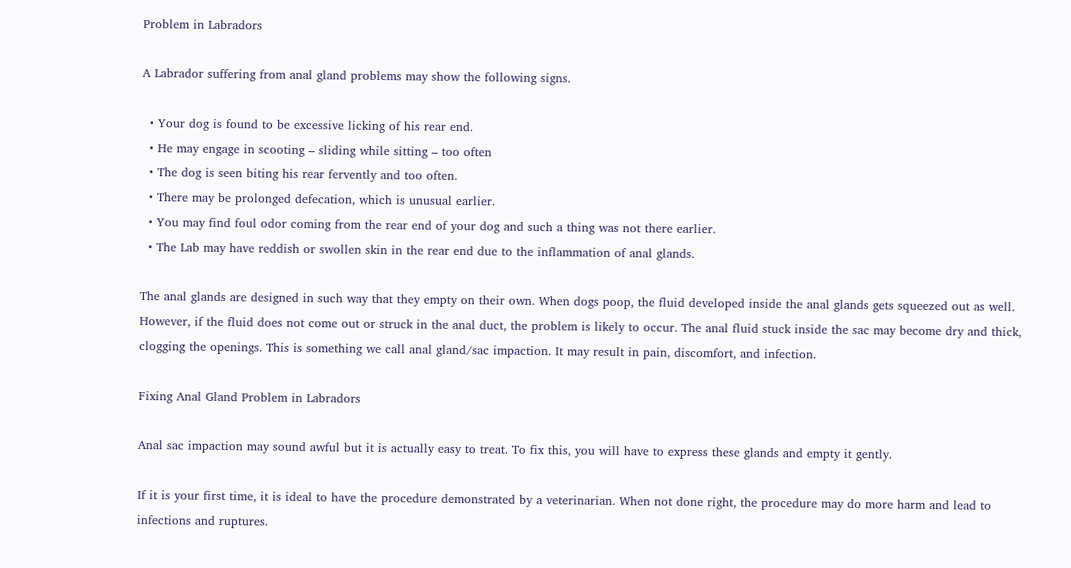Problem in Labradors

A Labrador suffering from anal gland problems may show the following signs.

  • Your dog is found to be excessive licking of his rear end.
  • He may engage in scooting – sliding while sitting – too often
  • The dog is seen biting his rear fervently and too often.
  • There may be prolonged defecation, which is unusual earlier.
  • You may find foul odor coming from the rear end of your dog and such a thing was not there earlier.
  • The Lab may have reddish or swollen skin in the rear end due to the inflammation of anal glands.

The anal glands are designed in such way that they empty on their own. When dogs poop, the fluid developed inside the anal glands gets squeezed out as well. However, if the fluid does not come out or struck in the anal duct, the problem is likely to occur. The anal fluid stuck inside the sac may become dry and thick, clogging the openings. This is something we call anal gland/sac impaction. It may result in pain, discomfort, and infection.

Fixing Anal Gland Problem in Labradors

Anal sac impaction may sound awful but it is actually easy to treat. To fix this, you will have to express these glands and empty it gently.

If it is your first time, it is ideal to have the procedure demonstrated by a veterinarian. When not done right, the procedure may do more harm and lead to infections and ruptures.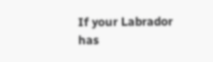If your Labrador has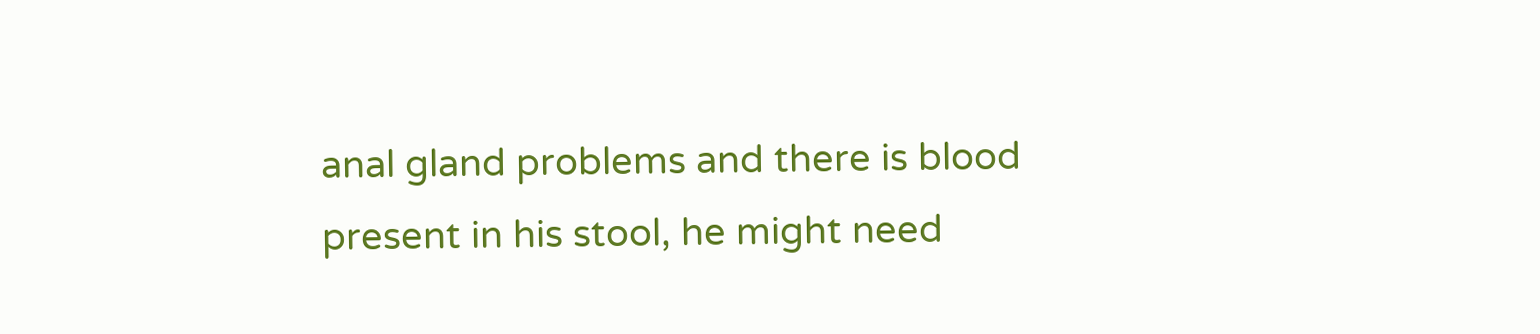anal gland problems and there is blood present in his stool, he might need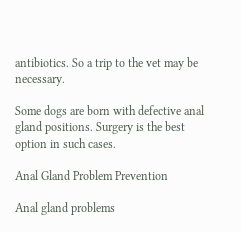antibiotics. So a trip to the vet may be necessary.

Some dogs are born with defective anal gland positions. Surgery is the best option in such cases.

Anal Gland Problem Prevention

Anal gland problems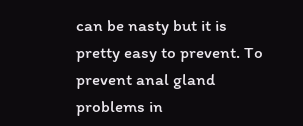can be nasty but it is pretty easy to prevent. To prevent anal gland problems in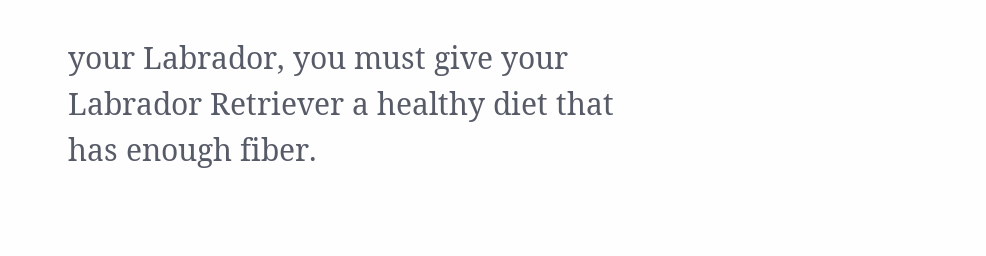your Labrador, you must give your Labrador Retriever a healthy diet that has enough fiber.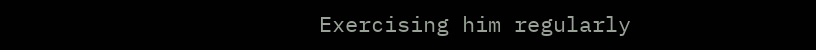Exercising him regularly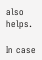also helps.

In case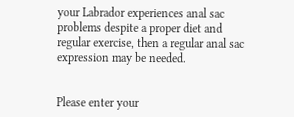your Labrador experiences anal sac problems despite a proper diet and regular exercise, then a regular anal sac expression may be needed.


Please enter your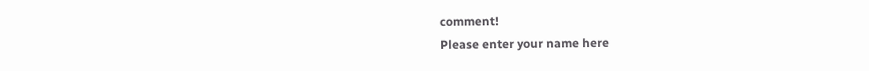comment!
Please enter your name here